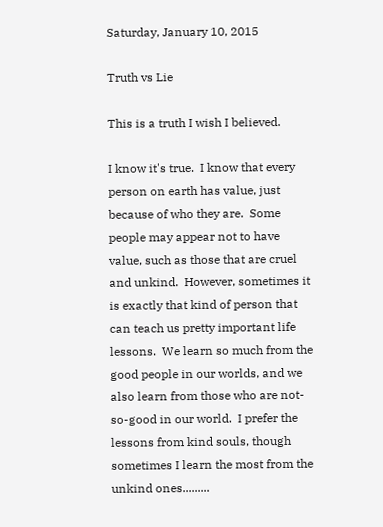Saturday, January 10, 2015

Truth vs Lie

This is a truth I wish I believed.

I know it's true.  I know that every person on earth has value, just because of who they are.  Some people may appear not to have value, such as those that are cruel and unkind.  However, sometimes it is exactly that kind of person that can teach us pretty important life lessons.  We learn so much from the good people in our worlds, and we also learn from those who are not-so-good in our world.  I prefer the lessons from kind souls, though sometimes I learn the most from the unkind ones.........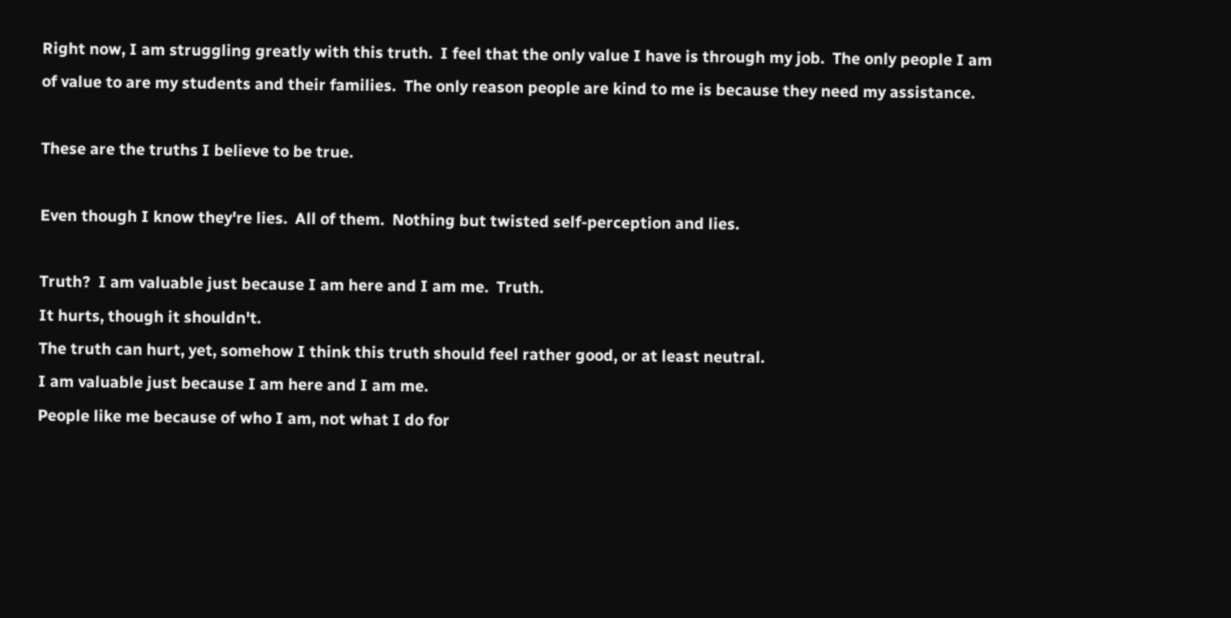Right now, I am struggling greatly with this truth.  I feel that the only value I have is through my job.  The only people I am of value to are my students and their families.  The only reason people are kind to me is because they need my assistance.

These are the truths I believe to be true.

Even though I know they're lies.  All of them.  Nothing but twisted self-perception and lies.

Truth?  I am valuable just because I am here and I am me.  Truth.
It hurts, though it shouldn't.
The truth can hurt, yet, somehow I think this truth should feel rather good, or at least neutral.
I am valuable just because I am here and I am me.
People like me because of who I am, not what I do for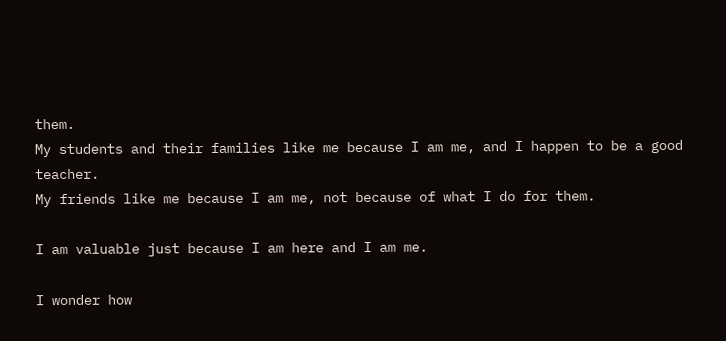them.
My students and their families like me because I am me, and I happen to be a good teacher.
My friends like me because I am me, not because of what I do for them.

I am valuable just because I am here and I am me.

I wonder how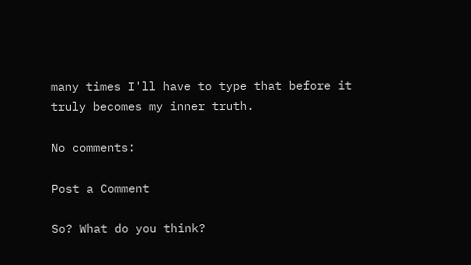many times I'll have to type that before it truly becomes my inner truth.

No comments:

Post a Comment

So? What do you think?